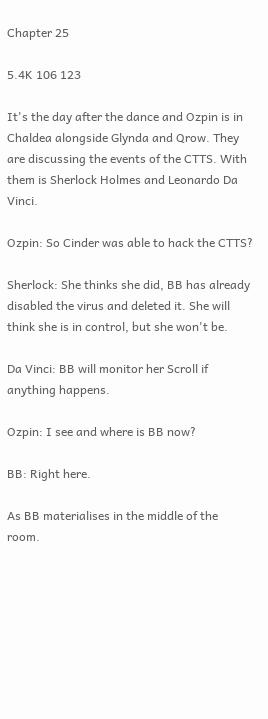Chapter 25

5.4K 106 123

It's the day after the dance and Ozpin is in Chaldea alongside Glynda and Qrow. They are discussing the events of the CTTS. With them is Sherlock Holmes and Leonardo Da Vinci.

Ozpin: So Cinder was able to hack the CTTS?

Sherlock: She thinks she did, BB has already disabled the virus and deleted it. She will think she is in control, but she won't be.

Da Vinci: BB will monitor her Scroll if anything happens.

Ozpin: I see and where is BB now?

BB: Right here.

As BB materialises in the middle of the room.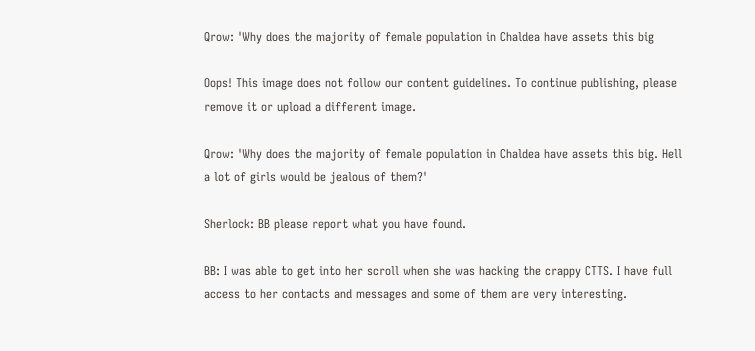Qrow: 'Why does the majority of female population in Chaldea have assets this big

Oops! This image does not follow our content guidelines. To continue publishing, please remove it or upload a different image.

Qrow: 'Why does the majority of female population in Chaldea have assets this big. Hell a lot of girls would be jealous of them?'

Sherlock: BB please report what you have found.

BB: I was able to get into her scroll when she was hacking the crappy CTTS. I have full access to her contacts and messages and some of them are very interesting.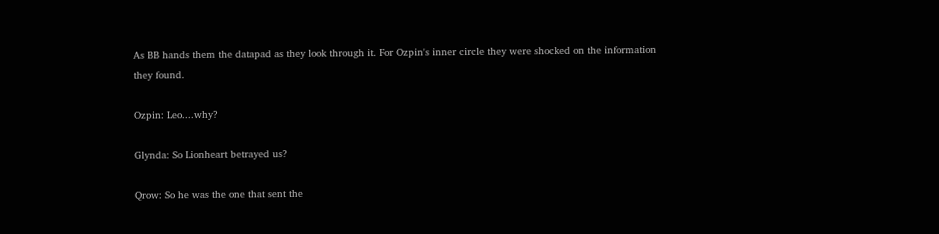As BB hands them the datapad as they look through it. For Ozpin's inner circle they were shocked on the information they found.

Ozpin: Leo....why?

Glynda: So Lionheart betrayed us?

Qrow: So he was the one that sent the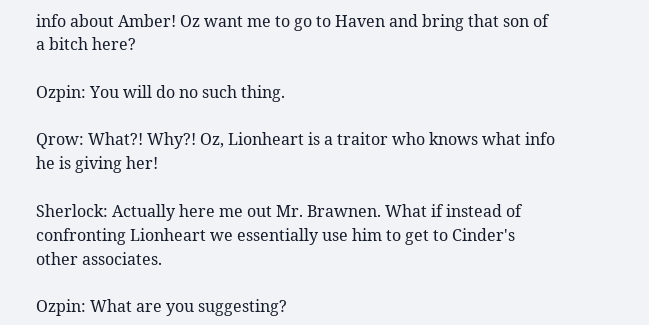info about Amber! Oz want me to go to Haven and bring that son of a bitch here?

Ozpin: You will do no such thing.

Qrow: What?! Why?! Oz, Lionheart is a traitor who knows what info he is giving her!

Sherlock: Actually here me out Mr. Brawnen. What if instead of confronting Lionheart we essentially use him to get to Cinder's other associates.

Ozpin: What are you suggesting?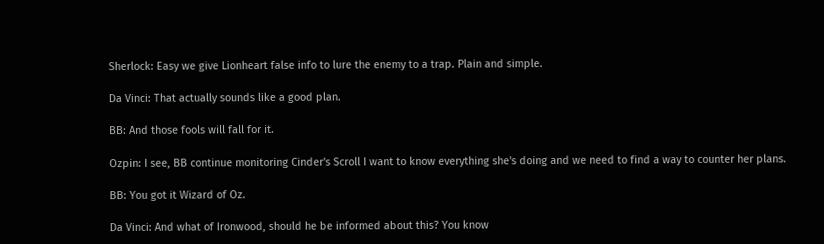Sherlock: Easy we give Lionheart false info to lure the enemy to a trap. Plain and simple.

Da Vinci: That actually sounds like a good plan.

BB: And those fools will fall for it.

Ozpin: I see, BB continue monitoring Cinder's Scroll I want to know everything she's doing and we need to find a way to counter her plans.

BB: You got it Wizard of Oz.

Da Vinci: And what of Ironwood, should he be informed about this? You know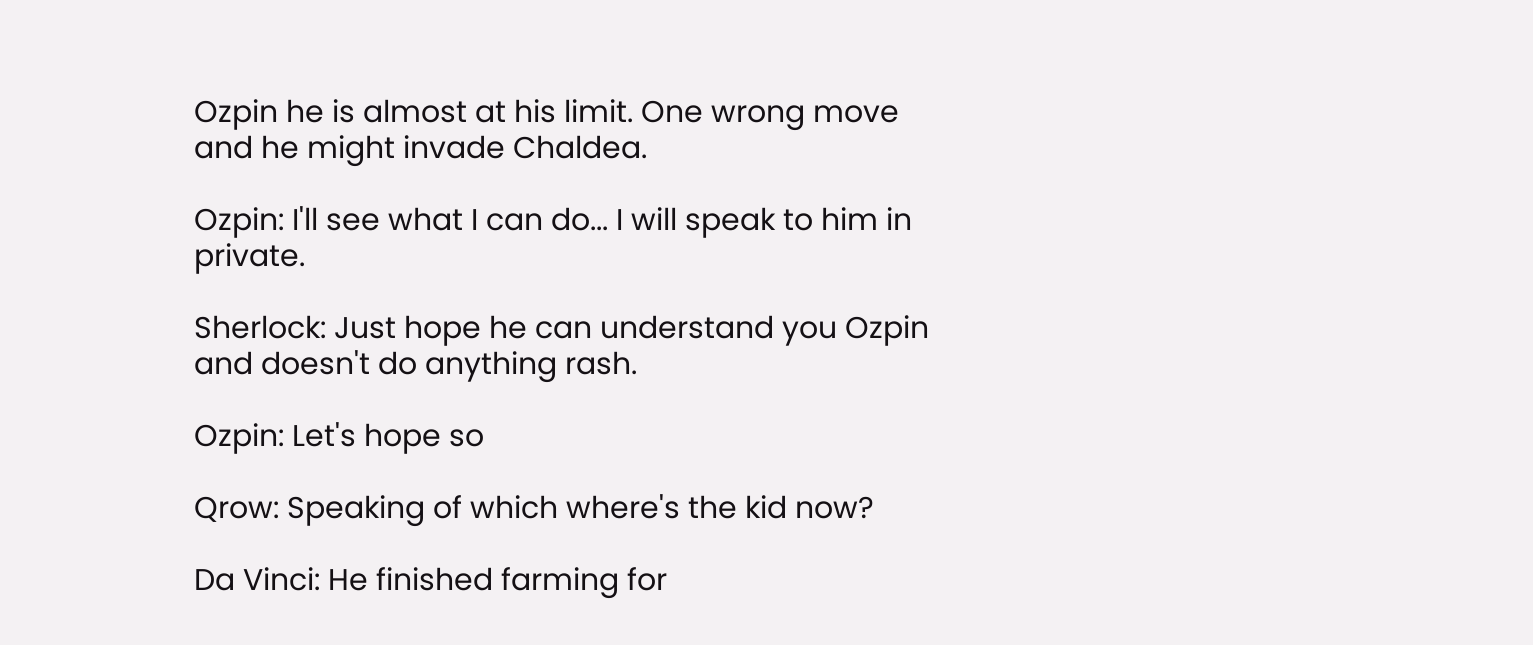Ozpin he is almost at his limit. One wrong move and he might invade Chaldea.

Ozpin: I'll see what I can do... I will speak to him in private.

Sherlock: Just hope he can understand you Ozpin and doesn't do anything rash.

Ozpin: Let's hope so

Qrow: Speaking of which where's the kid now?

Da Vinci: He finished farming for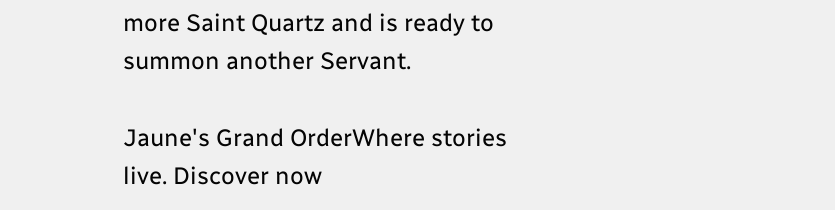more Saint Quartz and is ready to summon another Servant.

Jaune's Grand OrderWhere stories live. Discover now